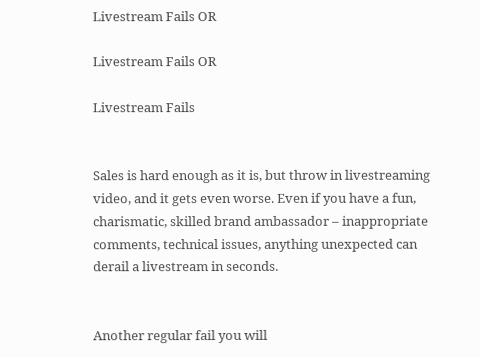Livestream Fails OR

Livestream Fails OR

Livestream Fails


Sales is hard enough as it is, but throw in livestreaming video, and it gets even worse. Even if you have a fun, charismatic, skilled brand ambassador – inappropriate comments, technical issues, anything unexpected can derail a livestream in seconds.


Another regular fail you will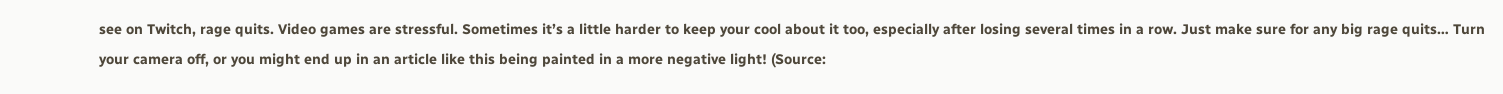see on Twitch, rage quits. Video games are stressful. Sometimes it’s a little harder to keep your cool about it too, especially after losing several times in a row. Just make sure for any big rage quits… Turn your camera off, or you might end up in an article like this being painted in a more negative light! (Source: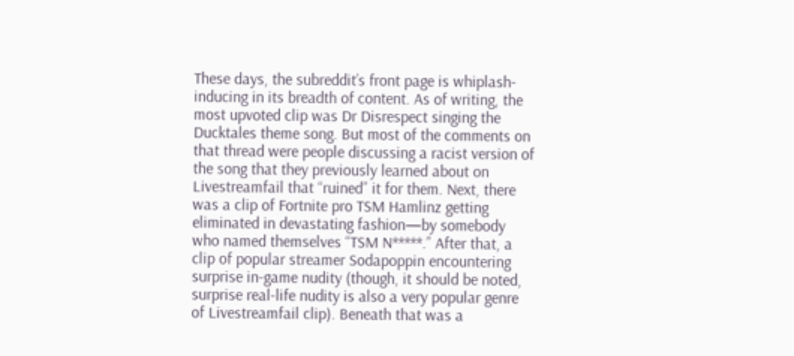These days, the subreddit’s front page is whiplash-inducing in its breadth of content. As of writing, the most upvoted clip was Dr Disrespect singing the Ducktales theme song. But most of the comments on that thread were people discussing a racist version of the song that they previously learned about on Livestreamfail that “ruined” it for them. Next, there was a clip of Fortnite pro TSM Hamlinz getting eliminated in devastating fashion—by somebody who named themselves “TSM N*****.” After that, a clip of popular streamer Sodapoppin encountering surprise in-game nudity (though, it should be noted, surprise real-life nudity is also a very popular genre of Livestreamfail clip). Beneath that was a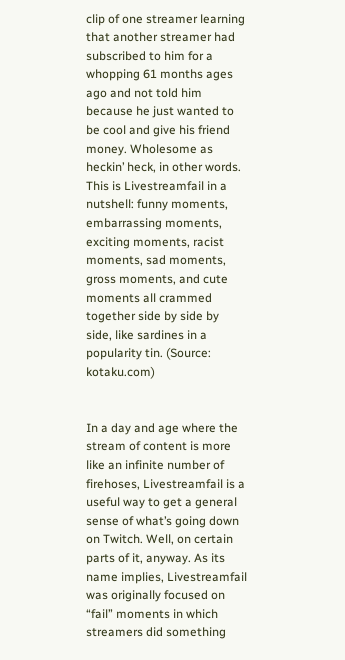clip of one streamer learning that another streamer had subscribed to him for a whopping 61 months ages ago and not told him because he just wanted to be cool and give his friend money. Wholesome as heckin’ heck, in other words. This is Livestreamfail in a nutshell: funny moments, embarrassing moments, exciting moments, racist moments, sad moments, gross moments, and cute moments all crammed together side by side by side, like sardines in a popularity tin. (Source: kotaku.com)


In a day and age where the stream of content is more like an infinite number of firehoses, Livestreamfail is a useful way to get a general sense of what’s going down on Twitch. Well, on certain parts of it, anyway. As its name implies, Livestreamfail was originally focused on “fail” moments in which streamers did something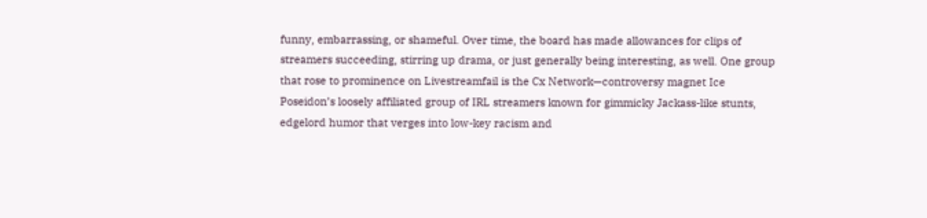funny, embarrassing, or shameful. Over time, the board has made allowances for clips of streamers succeeding, stirring up drama, or just generally being interesting, as well. One group that rose to prominence on Livestreamfail is the Cx Network—controversy magnet Ice Poseidon’s loosely affiliated group of IRL streamers known for gimmicky Jackass-like stunts, edgelord humor that verges into low-key racism and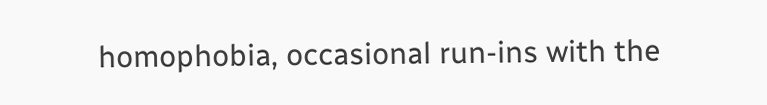homophobia, occasional run-ins with the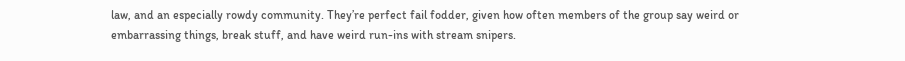law, and an especially rowdy community. They’re perfect fail fodder, given how often members of the group say weird or embarrassing things, break stuff, and have weird run-ins with stream snipers.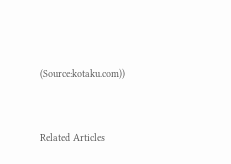(Source:kotaku.com))



Related Articles